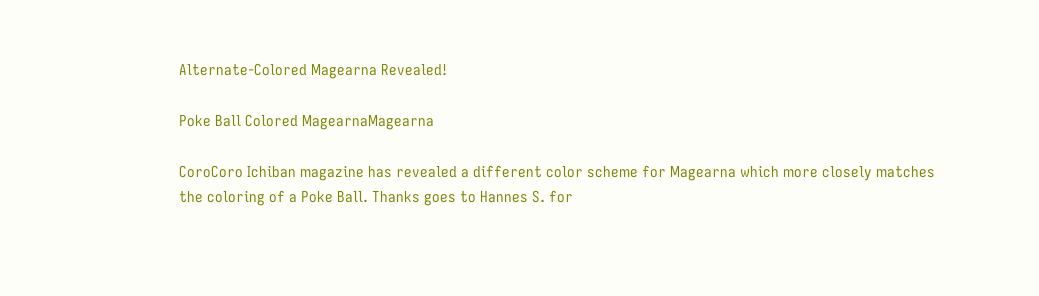Alternate-Colored Magearna Revealed!

Poke Ball Colored MagearnaMagearna

CoroCoro Ichiban magazine has revealed a different color scheme for Magearna which more closely matches the coloring of a Poke Ball. Thanks goes to Hannes S. for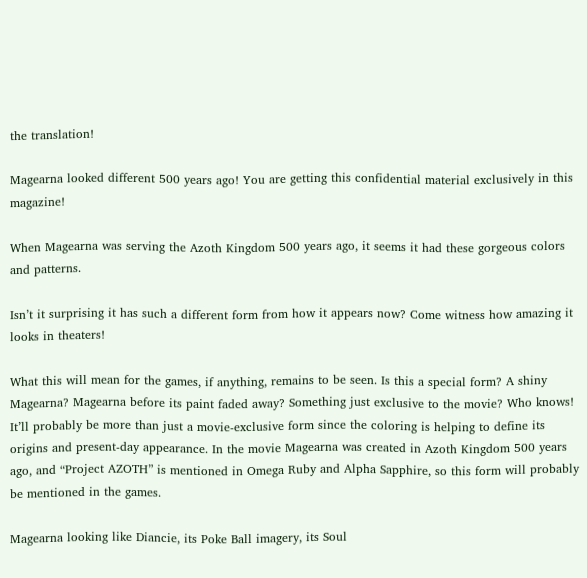the translation!

Magearna looked different 500 years ago! You are getting this confidential material exclusively in this magazine!

When Magearna was serving the Azoth Kingdom 500 years ago, it seems it had these gorgeous colors and patterns.

Isn’t it surprising it has such a different form from how it appears now? Come witness how amazing it looks in theaters!

What this will mean for the games, if anything, remains to be seen. Is this a special form? A shiny Magearna? Magearna before its paint faded away? Something just exclusive to the movie? Who knows! It’ll probably be more than just a movie-exclusive form since the coloring is helping to define its origins and present-day appearance. In the movie Magearna was created in Azoth Kingdom 500 years ago, and “Project AZOTH” is mentioned in Omega Ruby and Alpha Sapphire, so this form will probably be mentioned in the games.

Magearna looking like Diancie, its Poke Ball imagery, its Soul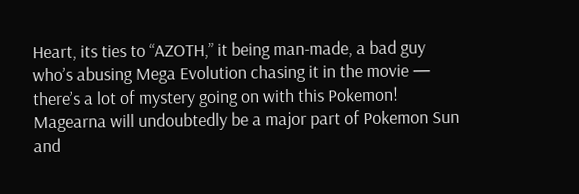Heart, its ties to “AZOTH,” it being man-made, a bad guy who’s abusing Mega Evolution chasing it in the movie — there’s a lot of mystery going on with this Pokemon! Magearna will undoubtedly be a major part of Pokemon Sun and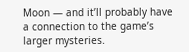Moon — and it’ll probably have a connection to the game’s larger mysteries.